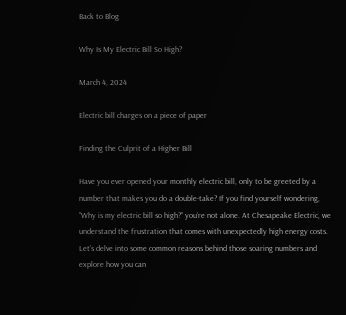Back to Blog

Why Is My Electric Bill So High?

March 4, 2024

Electric bill charges on a piece of paper

Finding the Culprit of a Higher Bill

Have you ever opened your monthly electric bill, only to be greeted by a number that makes you do a double-take? If you find yourself wondering, “Why is my electric bill so high?” you’re not alone. At Chesapeake Electric, we understand the frustration that comes with unexpectedly high energy costs. Let’s delve into some common reasons behind those soaring numbers and explore how you can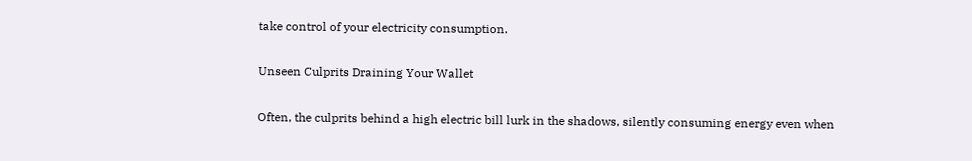take control of your electricity consumption.

Unseen Culprits Draining Your Wallet

Often, the culprits behind a high electric bill lurk in the shadows, silently consuming energy even when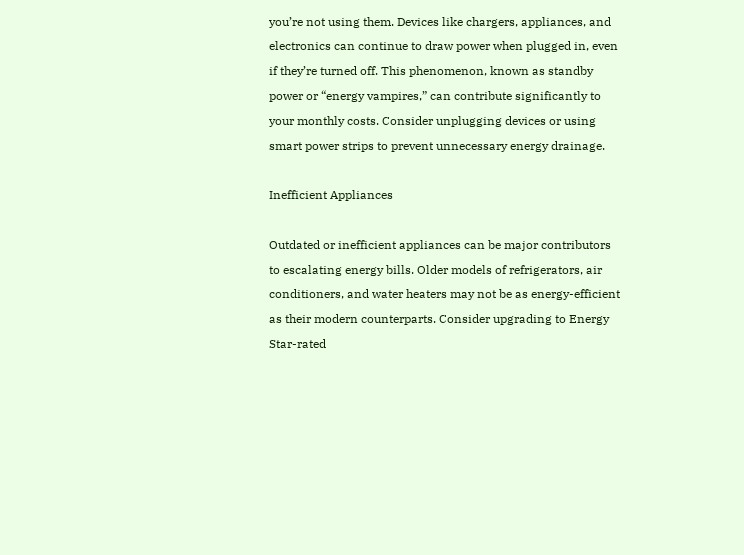you’re not using them. Devices like chargers, appliances, and electronics can continue to draw power when plugged in, even if they’re turned off. This phenomenon, known as standby power or “energy vampires,” can contribute significantly to your monthly costs. Consider unplugging devices or using smart power strips to prevent unnecessary energy drainage.

Inefficient Appliances

Outdated or inefficient appliances can be major contributors to escalating energy bills. Older models of refrigerators, air conditioners, and water heaters may not be as energy-efficient as their modern counterparts. Consider upgrading to Energy Star-rated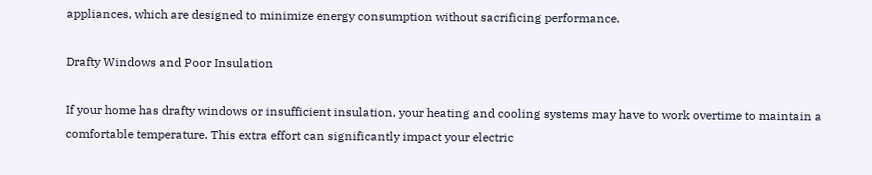appliances, which are designed to minimize energy consumption without sacrificing performance.

Drafty Windows and Poor Insulation

If your home has drafty windows or insufficient insulation, your heating and cooling systems may have to work overtime to maintain a comfortable temperature. This extra effort can significantly impact your electric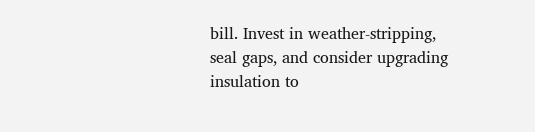bill. Invest in weather-stripping, seal gaps, and consider upgrading insulation to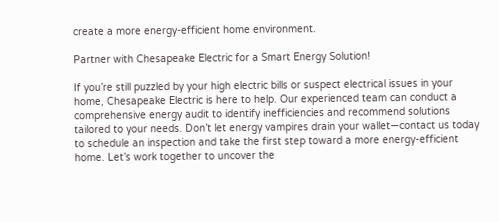create a more energy-efficient home environment.

Partner with Chesapeake Electric for a Smart Energy Solution!

If you’re still puzzled by your high electric bills or suspect electrical issues in your home, Chesapeake Electric is here to help. Our experienced team can conduct a comprehensive energy audit to identify inefficiencies and recommend solutions tailored to your needs. Don’t let energy vampires drain your wallet—contact us today to schedule an inspection and take the first step toward a more energy-efficient home. Let’s work together to uncover the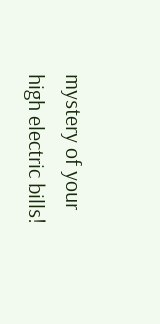mystery of your high electric bills!